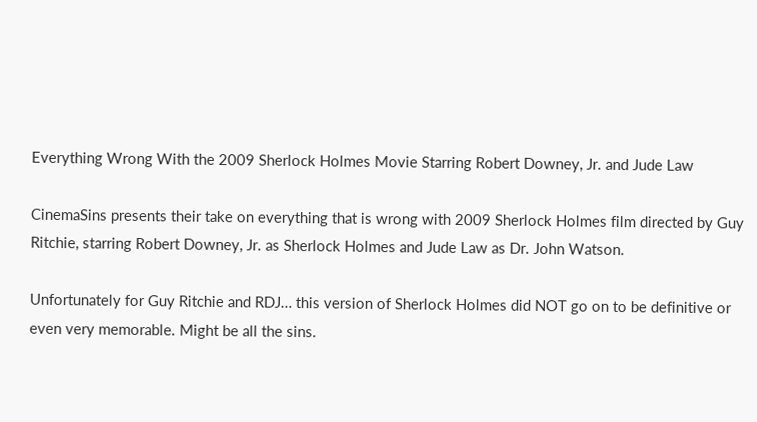Everything Wrong With the 2009 Sherlock Holmes Movie Starring Robert Downey, Jr. and Jude Law

CinemaSins presents their take on everything that is wrong with 2009 Sherlock Holmes film directed by Guy Ritchie, starring Robert Downey, Jr. as Sherlock Holmes and Jude Law as Dr. John Watson.

Unfortunately for Guy Ritchie and RDJ… this version of Sherlock Holmes did NOT go on to be definitive or even very memorable. Might be all the sins.